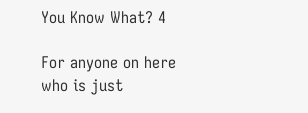You Know What? 4

For anyone on here who is just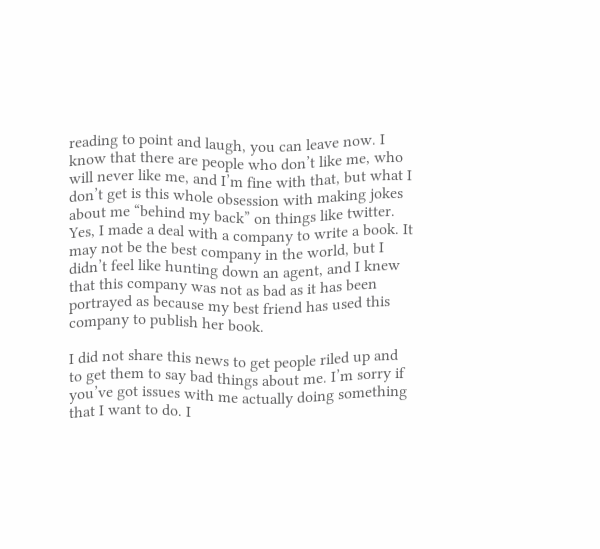reading to point and laugh, you can leave now. I know that there are people who don’t like me, who will never like me, and I’m fine with that, but what I don’t get is this whole obsession with making jokes about me “behind my back” on things like twitter. Yes, I made a deal with a company to write a book. It may not be the best company in the world, but I didn’t feel like hunting down an agent, and I knew that this company was not as bad as it has been portrayed as because my best friend has used this company to publish her book.

I did not share this news to get people riled up and to get them to say bad things about me. I’m sorry if you’ve got issues with me actually doing something that I want to do. I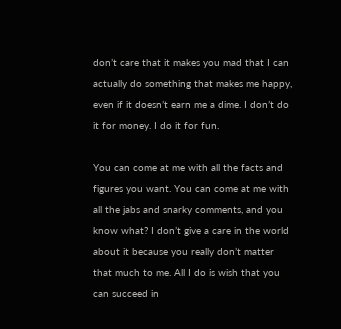don’t care that it makes you mad that I can actually do something that makes me happy, even if it doesn’t earn me a dime. I don’t do it for money. I do it for fun.

You can come at me with all the facts and figures you want. You can come at me with all the jabs and snarky comments, and you know what? I don’t give a care in the world about it because you really don’t matter that much to me. All I do is wish that you can succeed in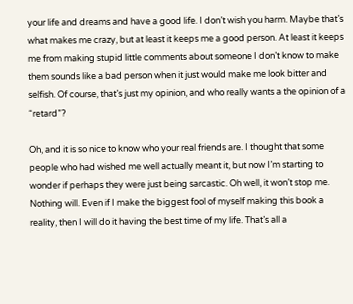your life and dreams and have a good life. I don’t wish you harm. Maybe that’s what makes me crazy, but at least it keeps me a good person. At least it keeps me from making stupid little comments about someone I don’t know to make them sounds like a bad person when it just would make me look bitter and selfish. Of course, that’s just my opinion, and who really wants a the opinion of a “retard”?

Oh, and it is so nice to know who your real friends are. I thought that some people who had wished me well actually meant it, but now I’m starting to wonder if perhaps they were just being sarcastic. Oh well, it won’t stop me. Nothing will. Even if I make the biggest fool of myself making this book a reality, then I will do it having the best time of my life. That’s all a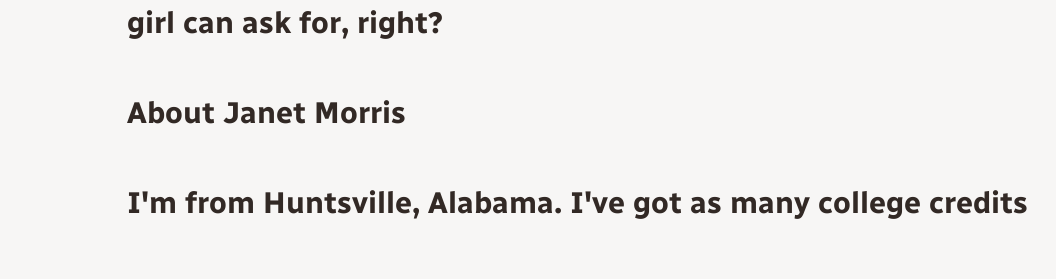girl can ask for, right?

About Janet Morris

I'm from Huntsville, Alabama. I've got as many college credits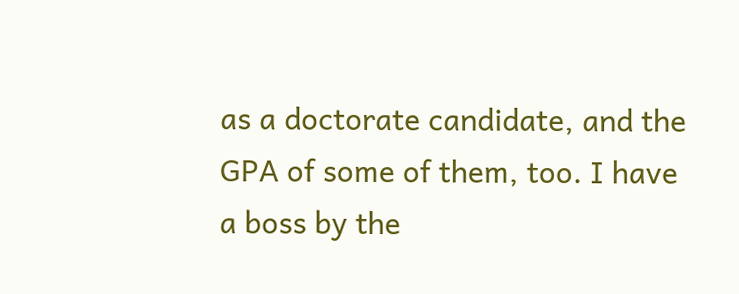as a doctorate candidate, and the GPA of some of them, too. I have a boss by the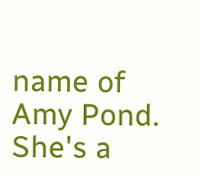name of Amy Pond. She's a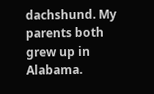dachshund. My parents both grew up in Alabama.